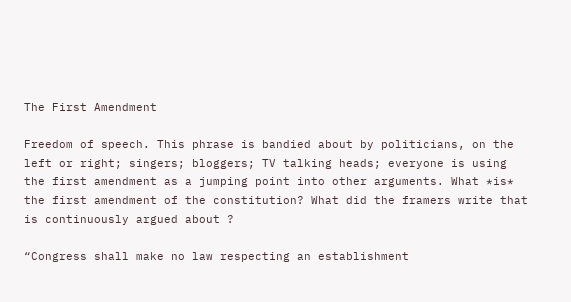The First Amendment

Freedom of speech. This phrase is bandied about by politicians, on the left or right; singers; bloggers; TV talking heads; everyone is using the first amendment as a jumping point into other arguments. What *is* the first amendment of the constitution? What did the framers write that is continuously argued about ?

“Congress shall make no law respecting an establishment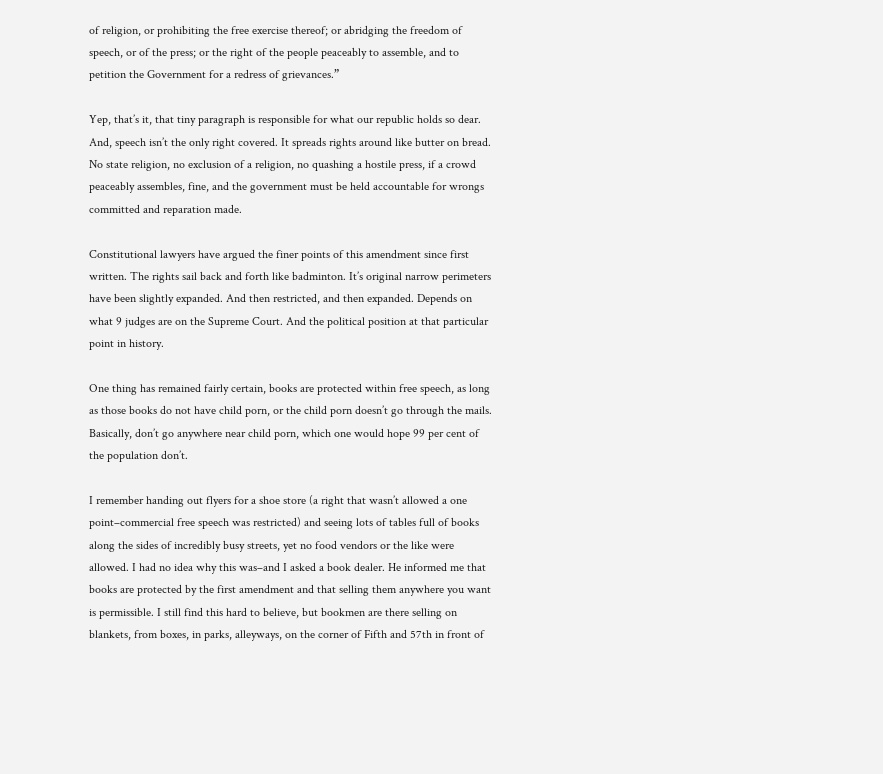of religion, or prohibiting the free exercise thereof; or abridging the freedom of speech, or of the press; or the right of the people peaceably to assemble, and to petition the Government for a redress of grievances.”

Yep, that’s it, that tiny paragraph is responsible for what our republic holds so dear. And, speech isn’t the only right covered. It spreads rights around like butter on bread. No state religion, no exclusion of a religion, no quashing a hostile press, if a crowd  peaceably assembles, fine, and the government must be held accountable for wrongs committed and reparation made.

Constitutional lawyers have argued the finer points of this amendment since first written. The rights sail back and forth like badminton. It’s original narrow perimeters have been slightly expanded. And then restricted, and then expanded. Depends on what 9 judges are on the Supreme Court. And the political position at that particular point in history.

One thing has remained fairly certain, books are protected within free speech, as long as those books do not have child porn, or the child porn doesn’t go through the mails. Basically, don’t go anywhere near child porn, which one would hope 99 per cent of the population don’t.

I remember handing out flyers for a shoe store (a right that wasn’t allowed a one point–commercial free speech was restricted) and seeing lots of tables full of books along the sides of incredibly busy streets, yet no food vendors or the like were allowed. I had no idea why this was–and I asked a book dealer. He informed me that books are protected by the first amendment and that selling them anywhere you want is permissible. I still find this hard to believe, but bookmen are there selling on blankets, from boxes, in parks, alleyways, on the corner of Fifth and 57th in front of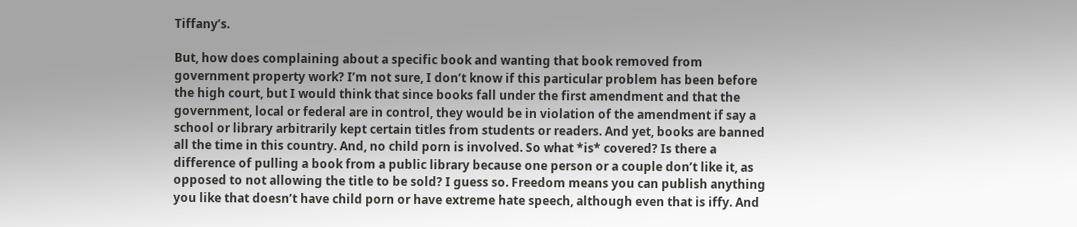Tiffany’s.

But, how does complaining about a specific book and wanting that book removed from government property work? I’m not sure, I don’t know if this particular problem has been before the high court, but I would think that since books fall under the first amendment and that the government, local or federal are in control, they would be in violation of the amendment if say a school or library arbitrarily kept certain titles from students or readers. And yet, books are banned all the time in this country. And, no child porn is involved. So what *is* covered? Is there a difference of pulling a book from a public library because one person or a couple don’t like it, as opposed to not allowing the title to be sold? I guess so. Freedom means you can publish anything you like that doesn’t have child porn or have extreme hate speech, although even that is iffy. And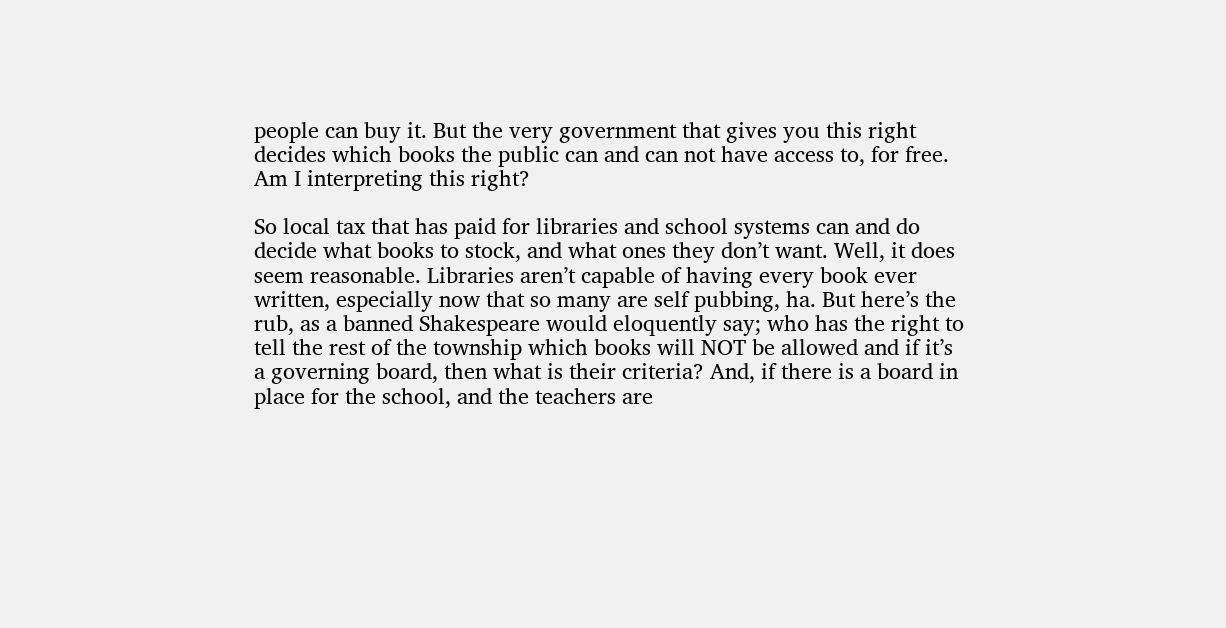people can buy it. But the very government that gives you this right decides which books the public can and can not have access to, for free. Am I interpreting this right?

So local tax that has paid for libraries and school systems can and do decide what books to stock, and what ones they don’t want. Well, it does seem reasonable. Libraries aren’t capable of having every book ever written, especially now that so many are self pubbing, ha. But here’s the rub, as a banned Shakespeare would eloquently say; who has the right to tell the rest of the township which books will NOT be allowed and if it’s a governing board, then what is their criteria? And, if there is a board in place for the school, and the teachers are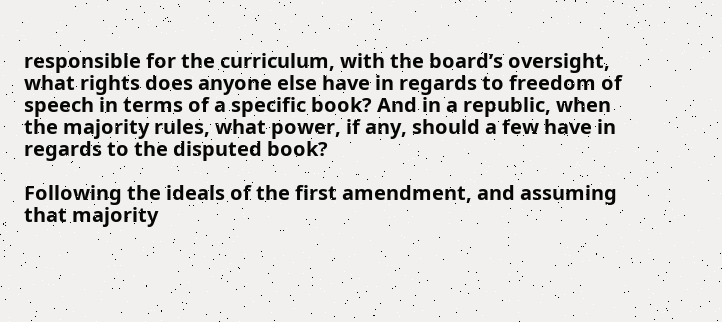responsible for the curriculum, with the board’s oversight, what rights does anyone else have in regards to freedom of speech in terms of a specific book? And in a republic, when the majority rules, what power, if any, should a few have in regards to the disputed book?

Following the ideals of the first amendment, and assuming that majority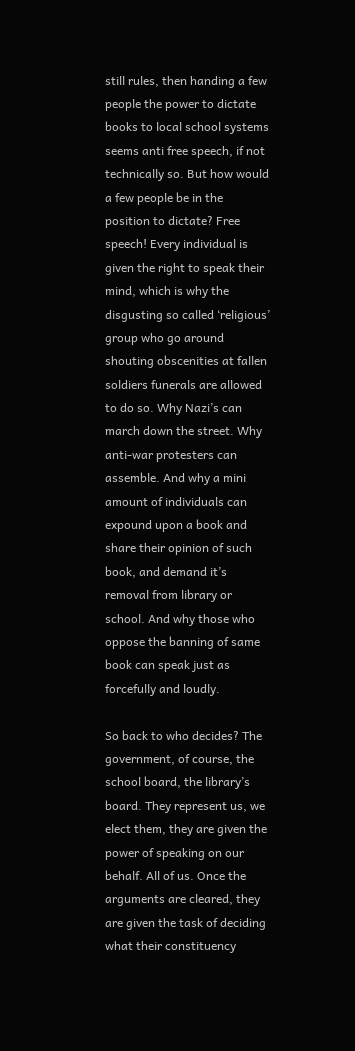still rules, then handing a few people the power to dictate books to local school systems seems anti free speech, if not technically so. But how would a few people be in the position to dictate? Free speech! Every individual is given the right to speak their mind, which is why the disgusting so called ‘religious’ group who go around shouting obscenities at fallen soldiers funerals are allowed to do so. Why Nazi’s can march down the street. Why anti-war protesters can assemble. And why a mini amount of individuals can expound upon a book and share their opinion of such book, and demand it’s removal from library or school. And why those who oppose the banning of same book can speak just as forcefully and loudly.

So back to who decides? The government, of course, the school board, the library’s board. They represent us, we elect them, they are given the power of speaking on our behalf. All of us. Once the arguments are cleared, they are given the task of deciding what their constituency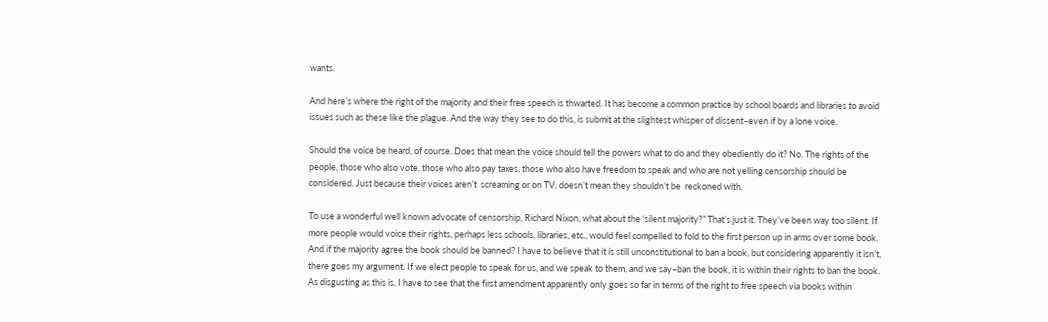wants.

And here’s where the right of the majority and their free speech is thwarted. It has become a common practice by school boards and libraries to avoid issues such as these like the plague. And the way they see to do this, is submit at the slightest whisper of dissent–even if by a lone voice.

Should the voice be heard, of course. Does that mean the voice should tell the powers what to do and they obediently do it? No. The rights of the people, those who also vote, those who also pay taxes, those who also have freedom to speak and who are not yelling censorship should be considered. Just because their voices aren’t  screaming or on TV, doesn’t mean they shouldn’t be  reckoned with.

To use a wonderful well known advocate of censorship, Richard Nixon, what about the ‘silent majority?” That’s just it. They’ve been way too silent. If more people would voice their rights, perhaps less schools, libraries, etc., would feel compelled to fold to the first person up in arms over some book. And if the majority agree the book should be banned? I have to believe that it is still unconstitutional to ban a book, but considering apparently it isn’t, there goes my argument. If we elect people to speak for us, and we speak to them, and we say–ban the book, it is within their rights to ban the book. As disgusting as this is, I have to see that the first amendment apparently only goes so far in terms of the right to free speech via books within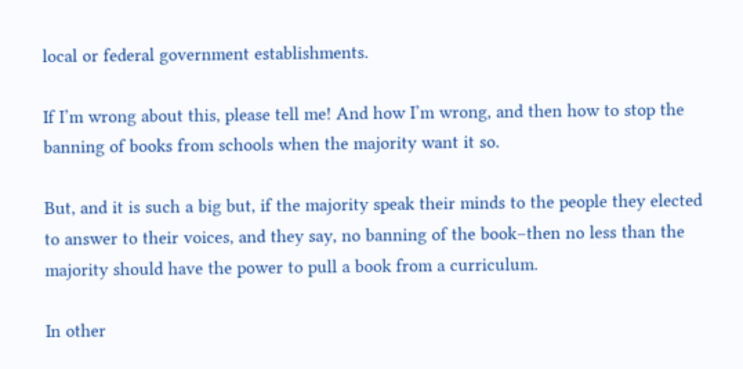local or federal government establishments.

If I’m wrong about this, please tell me! And how I’m wrong, and then how to stop the banning of books from schools when the majority want it so.

But, and it is such a big but, if the majority speak their minds to the people they elected to answer to their voices, and they say, no banning of the book–then no less than the majority should have the power to pull a book from a curriculum.

In other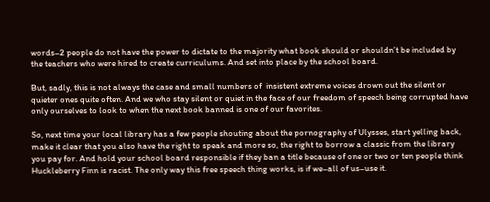words–2 people do not have the power to dictate to the majority what book should or shouldn’t be included by the teachers who were hired to create curriculums. And set into place by the school board.

But, sadly, this is not always the case and small numbers of  insistent extreme voices drown out the silent or quieter ones quite often. And we who stay silent or quiet in the face of our freedom of speech being corrupted have only ourselves to look to when the next book banned is one of our favorites.

So, next time your local library has a few people shouting about the pornography of Ulysses, start yelling back, make it clear that you also have the right to speak and more so, the right to borrow a classic from the library you pay for. And hold your school board responsible if they ban a title because of one or two or ten people think Huckleberry Finn is racist. The only way this free speech thing works, is if we–all of us–use it.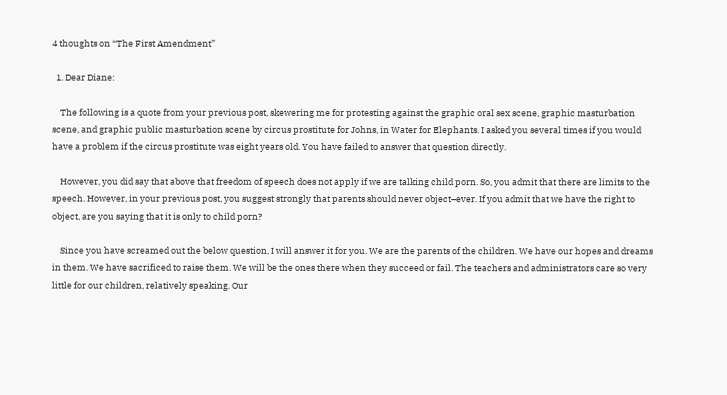4 thoughts on “The First Amendment”

  1. Dear Diane:

    The following is a quote from your previous post, skewering me for protesting against the graphic oral sex scene, graphic masturbation scene, and graphic public masturbation scene by circus prostitute for Johns, in Water for Elephants. I asked you several times if you would have a problem if the circus prostitute was eight years old. You have failed to answer that question directly.

    However, you did say that above that freedom of speech does not apply if we are talking child porn. So, you admit that there are limits to the speech. However, in your previous post, you suggest strongly that parents should never object–ever. If you admit that we have the right to object, are you saying that it is only to child porn?

    Since you have screamed out the below question, I will answer it for you. We are the parents of the children. We have our hopes and dreams in them. We have sacrificed to raise them. We will be the ones there when they succeed or fail. The teachers and administrators care so very little for our children, relatively speaking. Our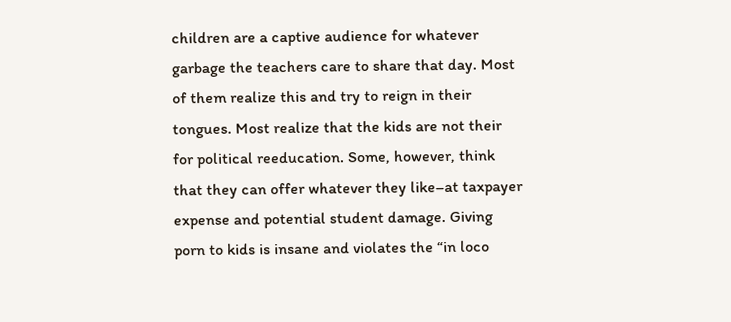children are a captive audience for whatever garbage the teachers care to share that day. Most of them realize this and try to reign in their tongues. Most realize that the kids are not their for political reeducation. Some, however, think that they can offer whatever they like–at taxpayer expense and potential student damage. Giving porn to kids is insane and violates the “in loco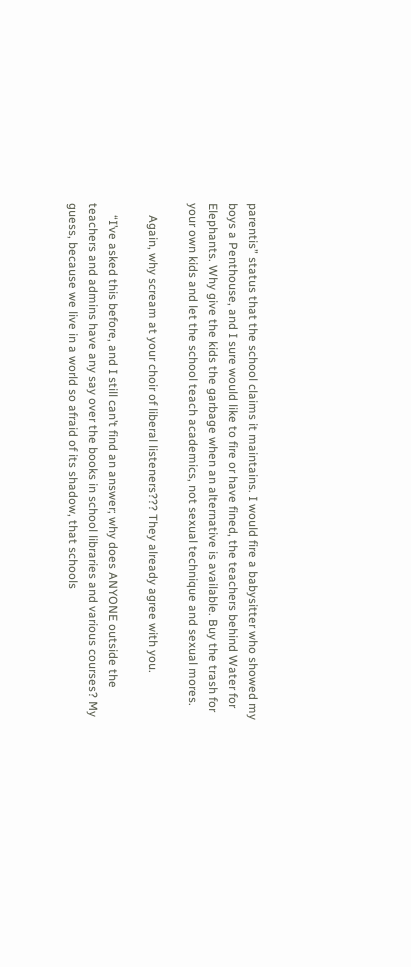parentis” status that the school claims it maintains. I would fire a babysitter who showed my boys a Penthouse, and I sure would like to fire or have fined, the teachers behind Water for Elephants. Why give the kids the garbage when an alternative is available. Buy the trash for your own kids and let the school teach academics, not sexual technique and sexual mores.

    Again, why scream at your choir of liberal listeners??? They already agree with you.

    “I’ve asked this before, and I still can’t find an answer; why does ANYONE outside the teachers and admins have any say over the books in school libraries and various courses? My guess, because we live in a world so afraid of its shadow, that schools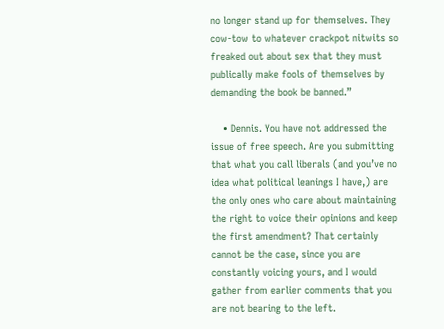no longer stand up for themselves. They cow-tow to whatever crackpot nitwits so freaked out about sex that they must publically make fools of themselves by demanding the book be banned.”

    • Dennis. You have not addressed the issue of free speech. Are you submitting that what you call liberals (and you’ve no idea what political leanings I have,) are the only ones who care about maintaining the right to voice their opinions and keep the first amendment? That certainly cannot be the case, since you are constantly voicing yours, and I would gather from earlier comments that you are not bearing to the left.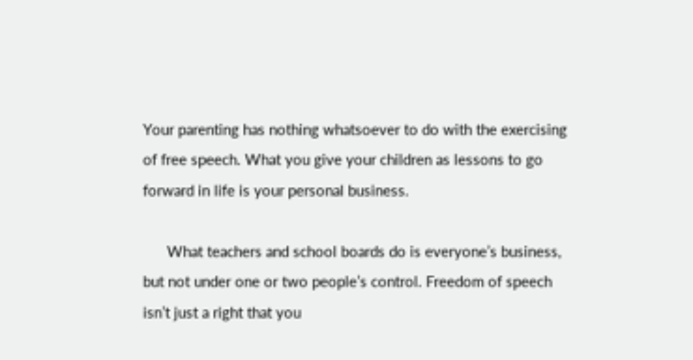Your parenting has nothing whatsoever to do with the exercising of free speech. What you give your children as lessons to go forward in life is your personal business.

      What teachers and school boards do is everyone’s business, but not under one or two people’s control. Freedom of speech isn’t just a right that you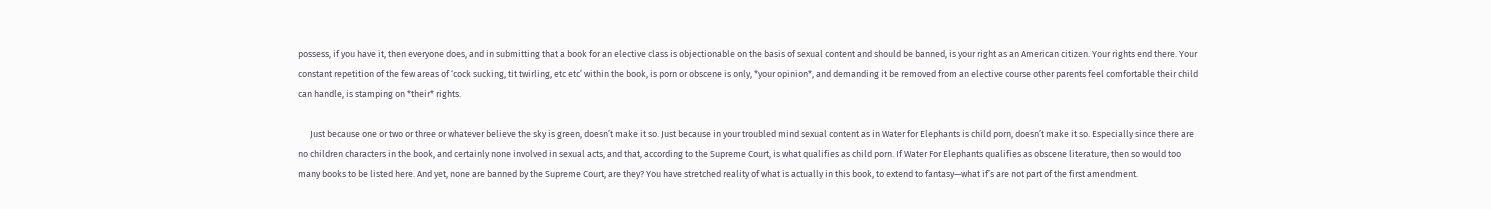possess, if you have it, then everyone does, and in submitting that a book for an elective class is objectionable on the basis of sexual content and should be banned, is your right as an American citizen. Your rights end there. Your constant repetition of the few areas of ‘cock sucking, tit twirling, etc etc’ within the book, is porn or obscene is only, *your opinion*, and demanding it be removed from an elective course other parents feel comfortable their child can handle, is stamping on *their* rights.

      Just because one or two or three or whatever believe the sky is green, doesn’t make it so. Just because in your troubled mind sexual content as in Water for Elephants is child porn, doesn’t make it so. Especially since there are no children characters in the book, and certainly none involved in sexual acts, and that, according to the Supreme Court, is what qualifies as child porn. If Water For Elephants qualifies as obscene literature, then so would too many books to be listed here. And yet, none are banned by the Supreme Court, are they? You have stretched reality of what is actually in this book, to extend to fantasy—what if’s are not part of the first amendment.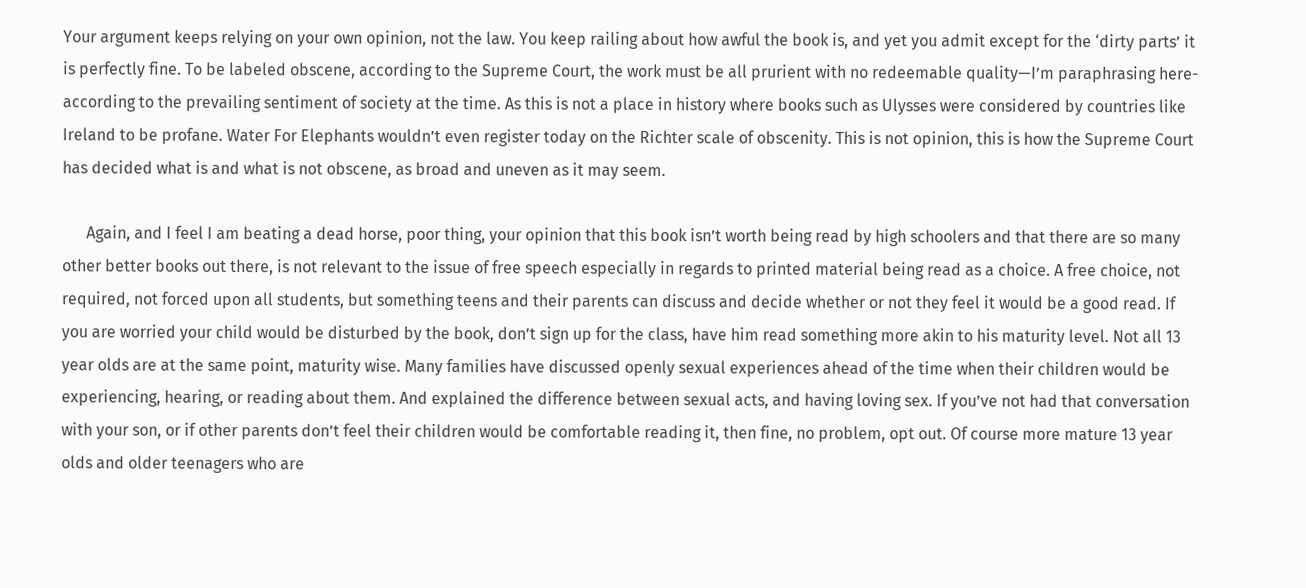Your argument keeps relying on your own opinion, not the law. You keep railing about how awful the book is, and yet you admit except for the ‘dirty parts’ it is perfectly fine. To be labeled obscene, according to the Supreme Court, the work must be all prurient with no redeemable quality—I’m paraphrasing here-according to the prevailing sentiment of society at the time. As this is not a place in history where books such as Ulysses were considered by countries like Ireland to be profane. Water For Elephants wouldn’t even register today on the Richter scale of obscenity. This is not opinion, this is how the Supreme Court has decided what is and what is not obscene, as broad and uneven as it may seem.

      Again, and I feel I am beating a dead horse, poor thing, your opinion that this book isn’t worth being read by high schoolers and that there are so many other better books out there, is not relevant to the issue of free speech especially in regards to printed material being read as a choice. A free choice, not required, not forced upon all students, but something teens and their parents can discuss and decide whether or not they feel it would be a good read. If you are worried your child would be disturbed by the book, don’t sign up for the class, have him read something more akin to his maturity level. Not all 13 year olds are at the same point, maturity wise. Many families have discussed openly sexual experiences ahead of the time when their children would be experiencing, hearing, or reading about them. And explained the difference between sexual acts, and having loving sex. If you’ve not had that conversation with your son, or if other parents don’t feel their children would be comfortable reading it, then fine, no problem, opt out. Of course more mature 13 year olds and older teenagers who are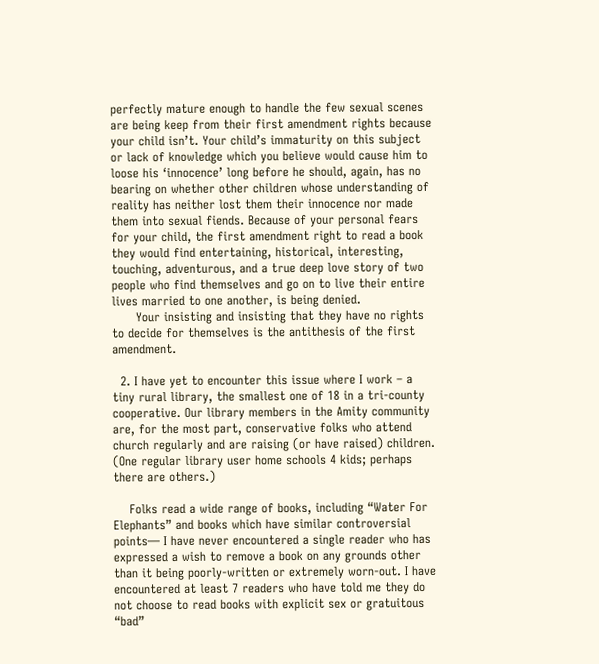perfectly mature enough to handle the few sexual scenes are being keep from their first amendment rights because your child isn’t. Your child’s immaturity on this subject or lack of knowledge which you believe would cause him to loose his ‘innocence’ long before he should, again, has no bearing on whether other children whose understanding of reality has neither lost them their innocence nor made them into sexual fiends. Because of your personal fears for your child, the first amendment right to read a book they would find entertaining, historical, interesting, touching, adventurous, and a true deep love story of two people who find themselves and go on to live their entire lives married to one another, is being denied.
      Your insisting and insisting that they have no rights to decide for themselves is the antithesis of the first amendment.

  2. I have yet to encounter this issue where I work – a tiny rural library, the smallest one of 18 in a tri-county cooperative. Our library members in the Amity community are, for the most part, conservative folks who attend church regularly and are raising (or have raised) children. (One regular library user home schools 4 kids; perhaps there are others.)

    Folks read a wide range of books, including “Water For Elephants” and books which have similar controversial points— I have never encountered a single reader who has expressed a wish to remove a book on any grounds other than it being poorly-written or extremely worn-out. I have encountered at least 7 readers who have told me they do not choose to read books with explicit sex or gratuitous “bad”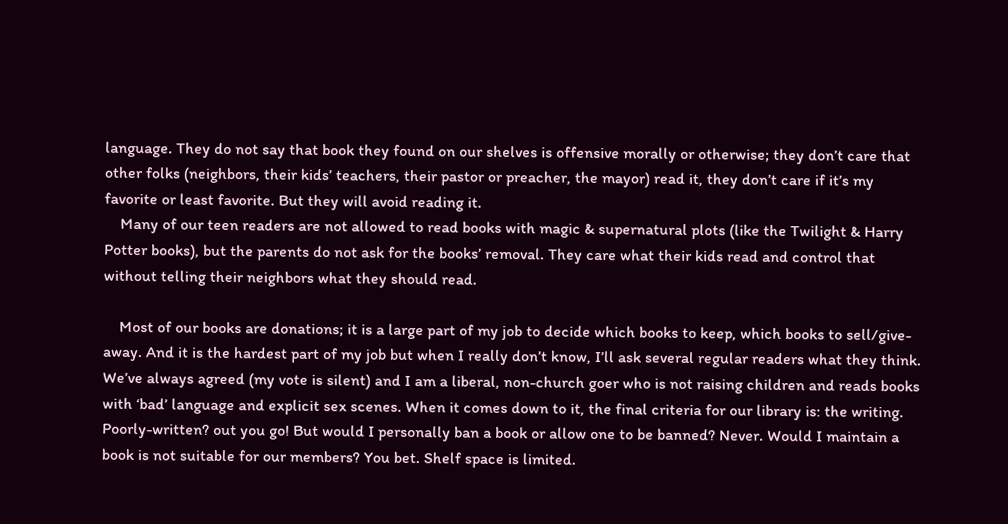language. They do not say that book they found on our shelves is offensive morally or otherwise; they don’t care that other folks (neighbors, their kids’ teachers, their pastor or preacher, the mayor) read it, they don’t care if it’s my favorite or least favorite. But they will avoid reading it.
    Many of our teen readers are not allowed to read books with magic & supernatural plots (like the Twilight & Harry Potter books), but the parents do not ask for the books’ removal. They care what their kids read and control that without telling their neighbors what they should read.

    Most of our books are donations; it is a large part of my job to decide which books to keep, which books to sell/give-away. And it is the hardest part of my job but when I really don’t know, I’ll ask several regular readers what they think. We’ve always agreed (my vote is silent) and I am a liberal, non-church goer who is not raising children and reads books with ‘bad’ language and explicit sex scenes. When it comes down to it, the final criteria for our library is: the writing. Poorly-written? out you go! But would I personally ban a book or allow one to be banned? Never. Would I maintain a book is not suitable for our members? You bet. Shelf space is limited.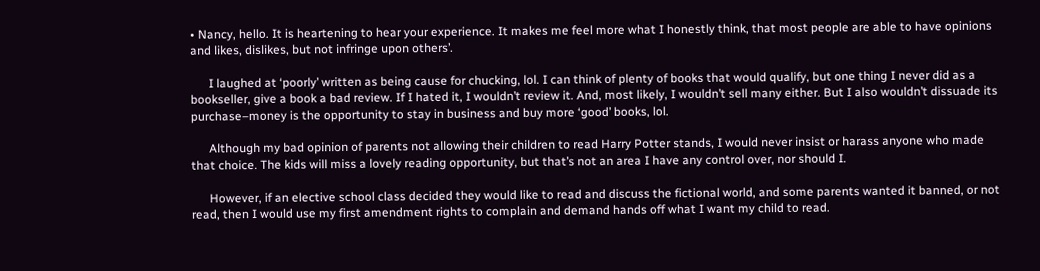• Nancy, hello. It is heartening to hear your experience. It makes me feel more what I honestly think, that most people are able to have opinions and likes, dislikes, but not infringe upon others’.

      I laughed at ‘poorly’ written as being cause for chucking, lol. I can think of plenty of books that would qualify, but one thing I never did as a bookseller, give a book a bad review. If I hated it, I wouldn’t review it. And, most likely, I wouldn’t sell many either. But I also wouldn’t dissuade its purchase–money is the opportunity to stay in business and buy more ‘good’ books, lol.

      Although my bad opinion of parents not allowing their children to read Harry Potter stands, I would never insist or harass anyone who made that choice. The kids will miss a lovely reading opportunity, but that’s not an area I have any control over, nor should I.

      However, if an elective school class decided they would like to read and discuss the fictional world, and some parents wanted it banned, or not read, then I would use my first amendment rights to complain and demand hands off what I want my child to read.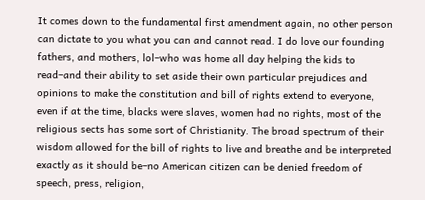It comes down to the fundamental first amendment again, no other person can dictate to you what you can and cannot read. I do love our founding fathers, and mothers, lol–who was home all day helping the kids to read–and their ability to set aside their own particular prejudices and opinions to make the constitution and bill of rights extend to everyone, even if at the time, blacks were slaves, women had no rights, most of the religious sects has some sort of Christianity. The broad spectrum of their wisdom allowed for the bill of rights to live and breathe and be interpreted exactly as it should be–no American citizen can be denied freedom of speech, press, religion,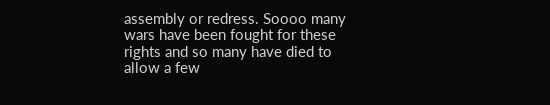assembly or redress. Soooo many wars have been fought for these rights and so many have died to allow a few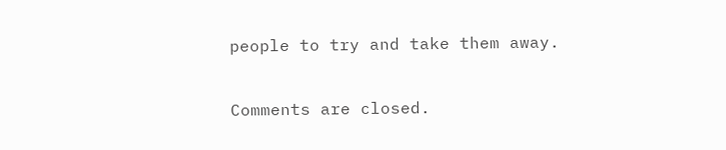people to try and take them away.

Comments are closed.